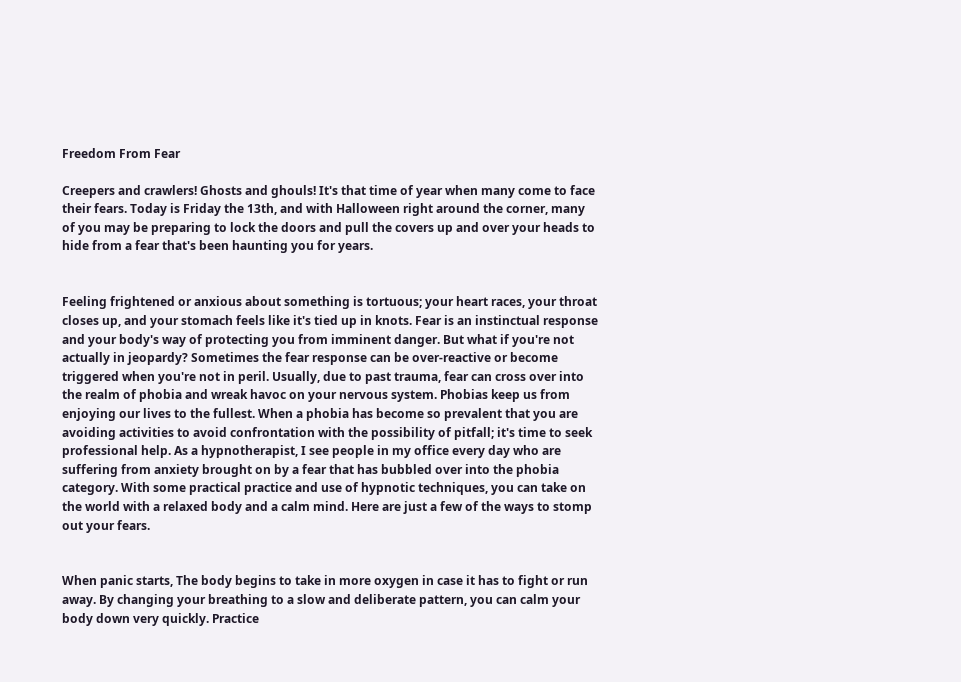Freedom From Fear

Creepers and crawlers! Ghosts and ghouls! It's that time of year when many come to face their fears. Today is Friday the 13th, and with Halloween right around the corner, many of you may be preparing to lock the doors and pull the covers up and over your heads to hide from a fear that's been haunting you for years.


Feeling frightened or anxious about something is tortuous; your heart races, your throat closes up, and your stomach feels like it's tied up in knots. Fear is an instinctual response and your body's way of protecting you from imminent danger. But what if you're not actually in jeopardy? Sometimes the fear response can be over-reactive or become triggered when you're not in peril. Usually, due to past trauma, fear can cross over into the realm of phobia and wreak havoc on your nervous system. Phobias keep us from enjoying our lives to the fullest. When a phobia has become so prevalent that you are avoiding activities to avoid confrontation with the possibility of pitfall; it's time to seek professional help. As a hypnotherapist, I see people in my office every day who are suffering from anxiety brought on by a fear that has bubbled over into the phobia category. With some practical practice and use of hypnotic techniques, you can take on the world with a relaxed body and a calm mind. Here are just a few of the ways to stomp out your fears.


When panic starts, The body begins to take in more oxygen in case it has to fight or run away. By changing your breathing to a slow and deliberate pattern, you can calm your body down very quickly. Practice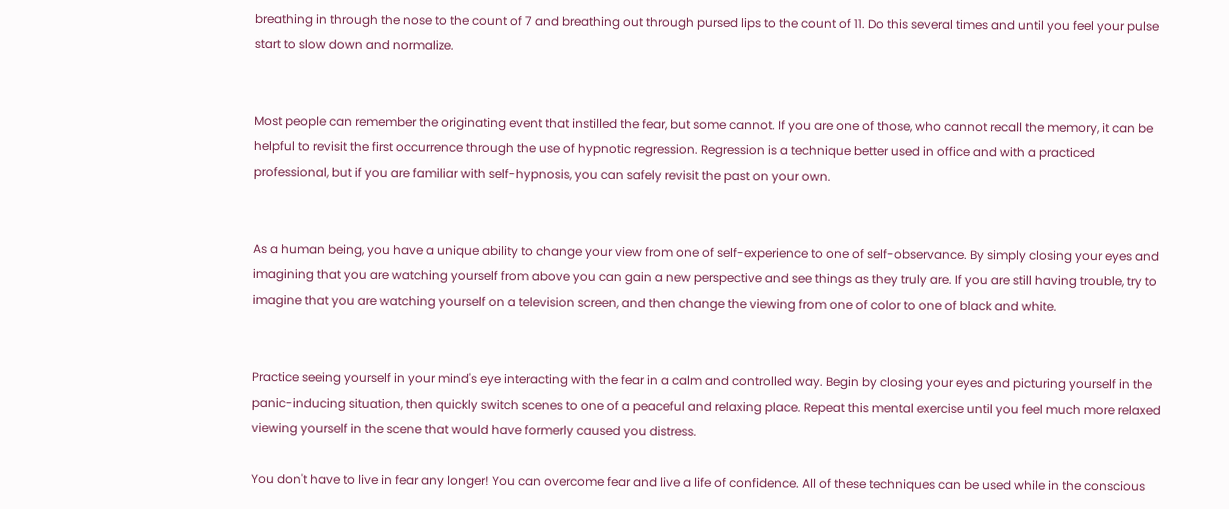breathing in through the nose to the count of 7 and breathing out through pursed lips to the count of 11. Do this several times and until you feel your pulse start to slow down and normalize.


Most people can remember the originating event that instilled the fear, but some cannot. If you are one of those, who cannot recall the memory, it can be helpful to revisit the first occurrence through the use of hypnotic regression. Regression is a technique better used in office and with a practiced professional, but if you are familiar with self-hypnosis, you can safely revisit the past on your own.


As a human being, you have a unique ability to change your view from one of self-experience to one of self-observance. By simply closing your eyes and imagining that you are watching yourself from above you can gain a new perspective and see things as they truly are. If you are still having trouble, try to imagine that you are watching yourself on a television screen, and then change the viewing from one of color to one of black and white.


Practice seeing yourself in your mind's eye interacting with the fear in a calm and controlled way. Begin by closing your eyes and picturing yourself in the panic-inducing situation, then quickly switch scenes to one of a peaceful and relaxing place. Repeat this mental exercise until you feel much more relaxed viewing yourself in the scene that would have formerly caused you distress.

You don't have to live in fear any longer! You can overcome fear and live a life of confidence. All of these techniques can be used while in the conscious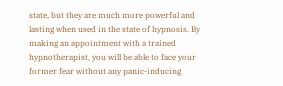state, but they are much more powerful and lasting when used in the state of hypnosis. By making an appointment with a trained hypnotherapist, you will be able to face your former fear without any panic-inducing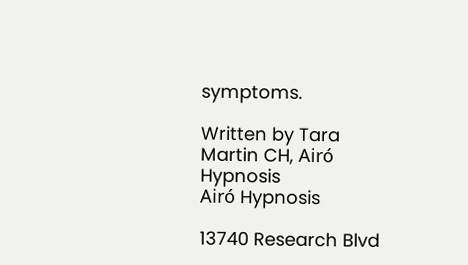symptoms.

Written by Tara Martin CH, Airó Hypnosis
Airó Hypnosis

13740 Research Blvd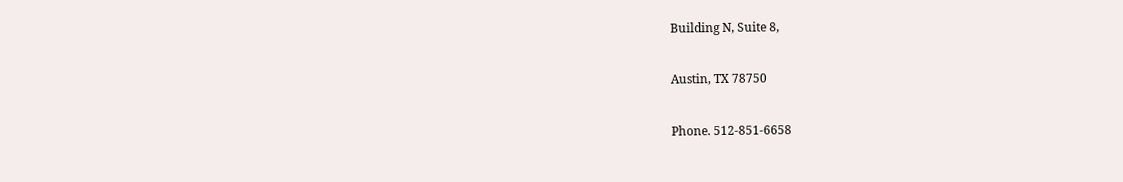Building N, Suite 8,

Austin, TX 78750

Phone. 512-851-6658